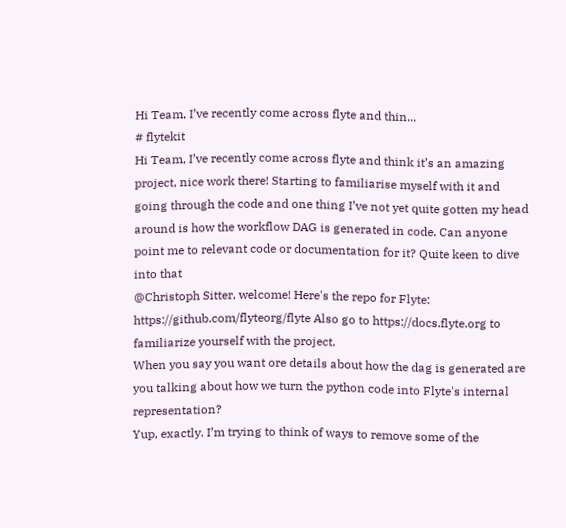Hi Team, I’ve recently come across flyte and thin...
# flytekit
Hi Team, I’ve recently come across flyte and think it’s an amazing project, nice work there! Starting to familiarise myself with it and going through the code and one thing I’ve not yet quite gotten my head around is how the workflow DAG is generated in code. Can anyone point me to relevant code or documentation for it? Quite keen to dive into that
@Christoph Sitter, welcome! Here's the repo for Flyte: https://github.com/flyteorg/flyte Also go to https://docs.flyte.org to familiarize yourself with the project.
When you say you want ore details about how the dag is generated are you talking about how we turn the python code into Flyte's internal representation?
Yup, exactly. I’m trying to think of ways to remove some of the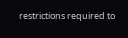restrictions required to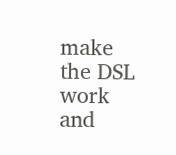make the DSL work and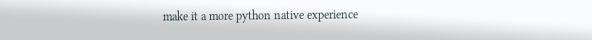make it a more python native experience